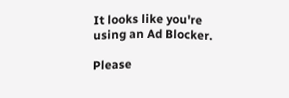It looks like you're using an Ad Blocker.

Please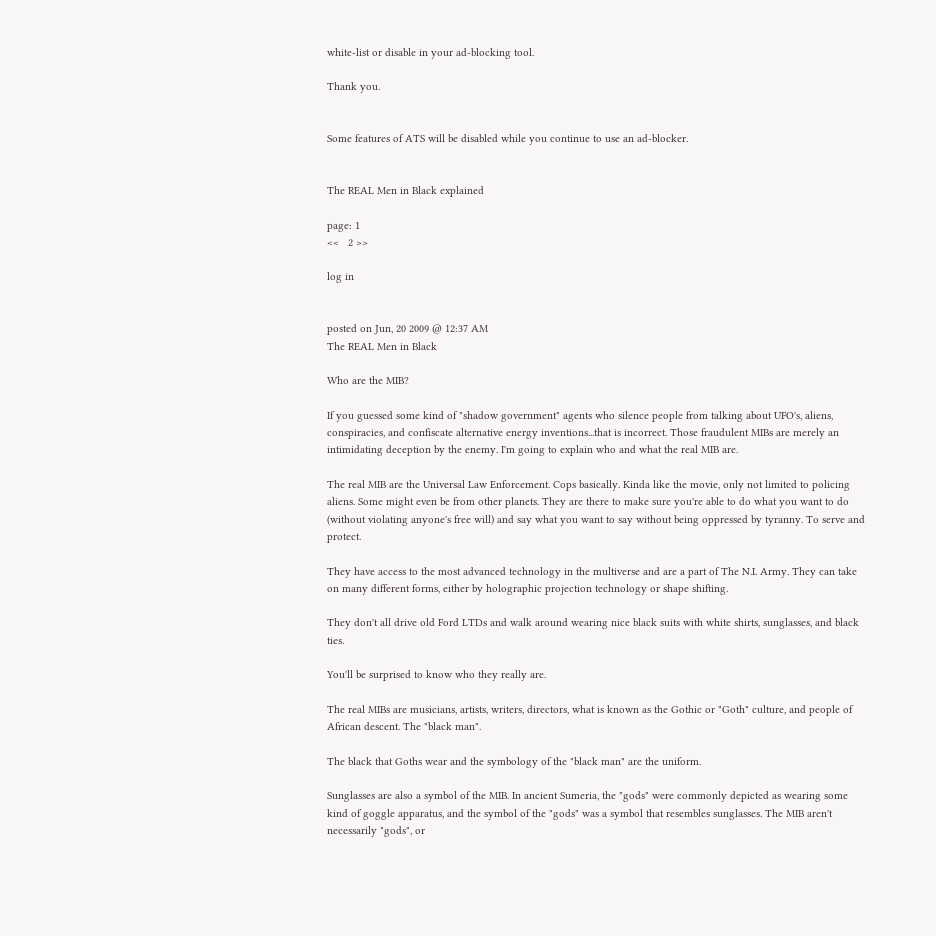white-list or disable in your ad-blocking tool.

Thank you.


Some features of ATS will be disabled while you continue to use an ad-blocker.


The REAL Men in Black explained

page: 1
<<   2 >>

log in


posted on Jun, 20 2009 @ 12:37 AM
The REAL Men in Black

Who are the MIB?

If you guessed some kind of "shadow government" agents who silence people from talking about UFO's, aliens, conspiracies, and confiscate alternative energy inventions...that is incorrect. Those fraudulent MIBs are merely an intimidating deception by the enemy. I'm going to explain who and what the real MIB are.

The real MIB are the Universal Law Enforcement. Cops basically. Kinda like the movie, only not limited to policing aliens. Some might even be from other planets. They are there to make sure you're able to do what you want to do (without violating anyone's free will) and say what you want to say without being oppressed by tyranny. To serve and protect.

They have access to the most advanced technology in the multiverse and are a part of The N.I. Army. They can take on many different forms, either by holographic projection technology or shape shifting.

They don't all drive old Ford LTDs and walk around wearing nice black suits with white shirts, sunglasses, and black ties.

You'll be surprised to know who they really are.

The real MIBs are musicians, artists, writers, directors, what is known as the Gothic or "Goth" culture, and people of African descent. The "black man".

The black that Goths wear and the symbology of the "black man" are the uniform.

Sunglasses are also a symbol of the MIB. In ancient Sumeria, the "gods" were commonly depicted as wearing some kind of goggle apparatus, and the symbol of the "gods" was a symbol that resembles sunglasses. The MIB aren't necessarily "gods", or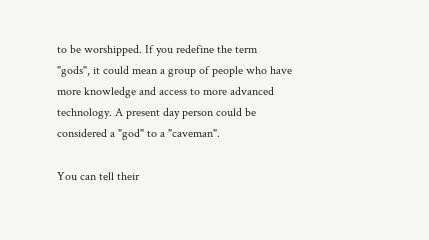to be worshipped. If you redefine the term "gods", it could mean a group of people who have more knowledge and access to more advanced technology. A present day person could be considered a "god" to a "caveman".

You can tell their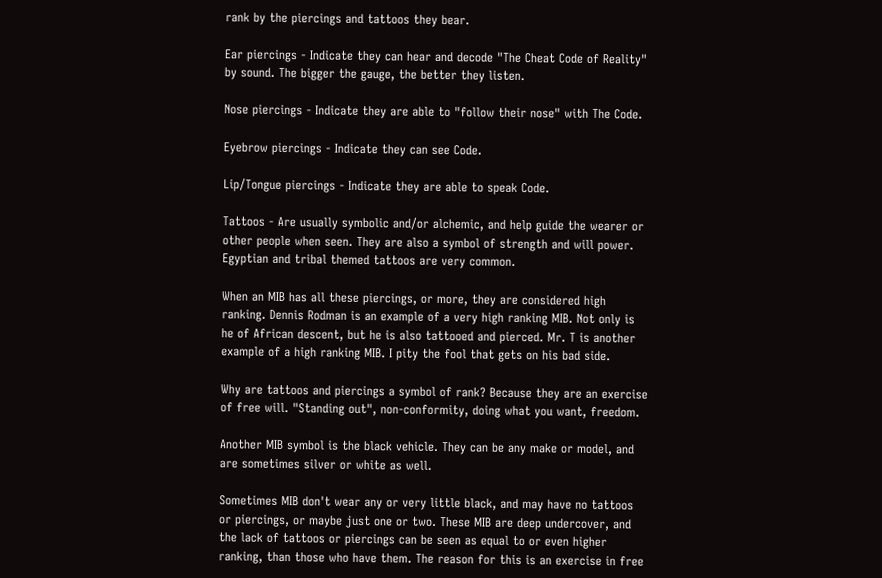rank by the piercings and tattoos they bear.

Ear piercings - Indicate they can hear and decode "The Cheat Code of Reality" by sound. The bigger the gauge, the better they listen.

Nose piercings - Indicate they are able to "follow their nose" with The Code.

Eyebrow piercings - Indicate they can see Code.

Lip/Tongue piercings - Indicate they are able to speak Code.

Tattoos - Are usually symbolic and/or alchemic, and help guide the wearer or other people when seen. They are also a symbol of strength and will power. Egyptian and tribal themed tattoos are very common.

When an MIB has all these piercings, or more, they are considered high ranking. Dennis Rodman is an example of a very high ranking MIB. Not only is he of African descent, but he is also tattooed and pierced. Mr. T is another example of a high ranking MIB. I pity the fool that gets on his bad side.

Why are tattoos and piercings a symbol of rank? Because they are an exercise of free will. "Standing out", non-conformity, doing what you want, freedom.

Another MIB symbol is the black vehicle. They can be any make or model, and are sometimes silver or white as well.

Sometimes MIB don't wear any or very little black, and may have no tattoos or piercings, or maybe just one or two. These MIB are deep undercover, and the lack of tattoos or piercings can be seen as equal to or even higher ranking, than those who have them. The reason for this is an exercise in free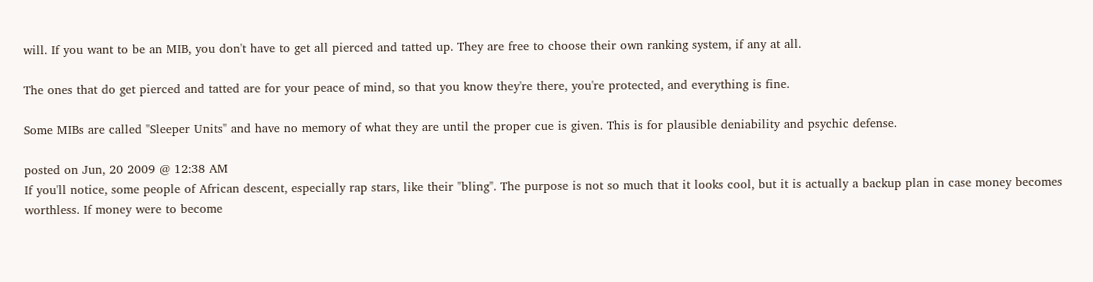will. If you want to be an MIB, you don't have to get all pierced and tatted up. They are free to choose their own ranking system, if any at all.

The ones that do get pierced and tatted are for your peace of mind, so that you know they're there, you're protected, and everything is fine.

Some MIBs are called "Sleeper Units" and have no memory of what they are until the proper cue is given. This is for plausible deniability and psychic defense.

posted on Jun, 20 2009 @ 12:38 AM
If you'll notice, some people of African descent, especially rap stars, like their "bling". The purpose is not so much that it looks cool, but it is actually a backup plan in case money becomes worthless. If money were to become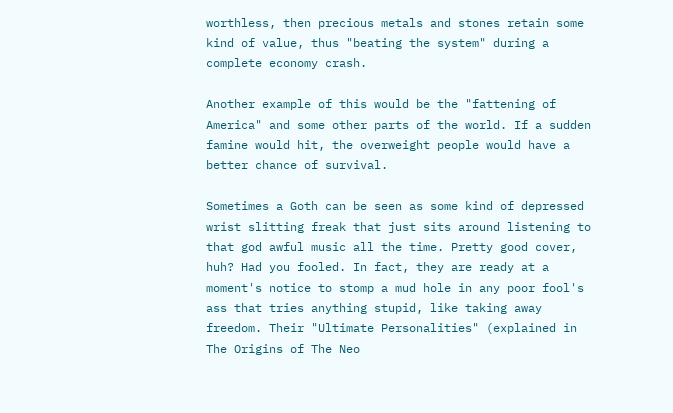worthless, then precious metals and stones retain some kind of value, thus "beating the system" during a complete economy crash.

Another example of this would be the "fattening of America" and some other parts of the world. If a sudden famine would hit, the overweight people would have a better chance of survival.

Sometimes a Goth can be seen as some kind of depressed wrist slitting freak that just sits around listening to that god awful music all the time. Pretty good cover, huh? Had you fooled. In fact, they are ready at a moment's notice to stomp a mud hole in any poor fool's ass that tries anything stupid, like taking away freedom. Their "Ultimate Personalities" (explained in The Origins of The Neo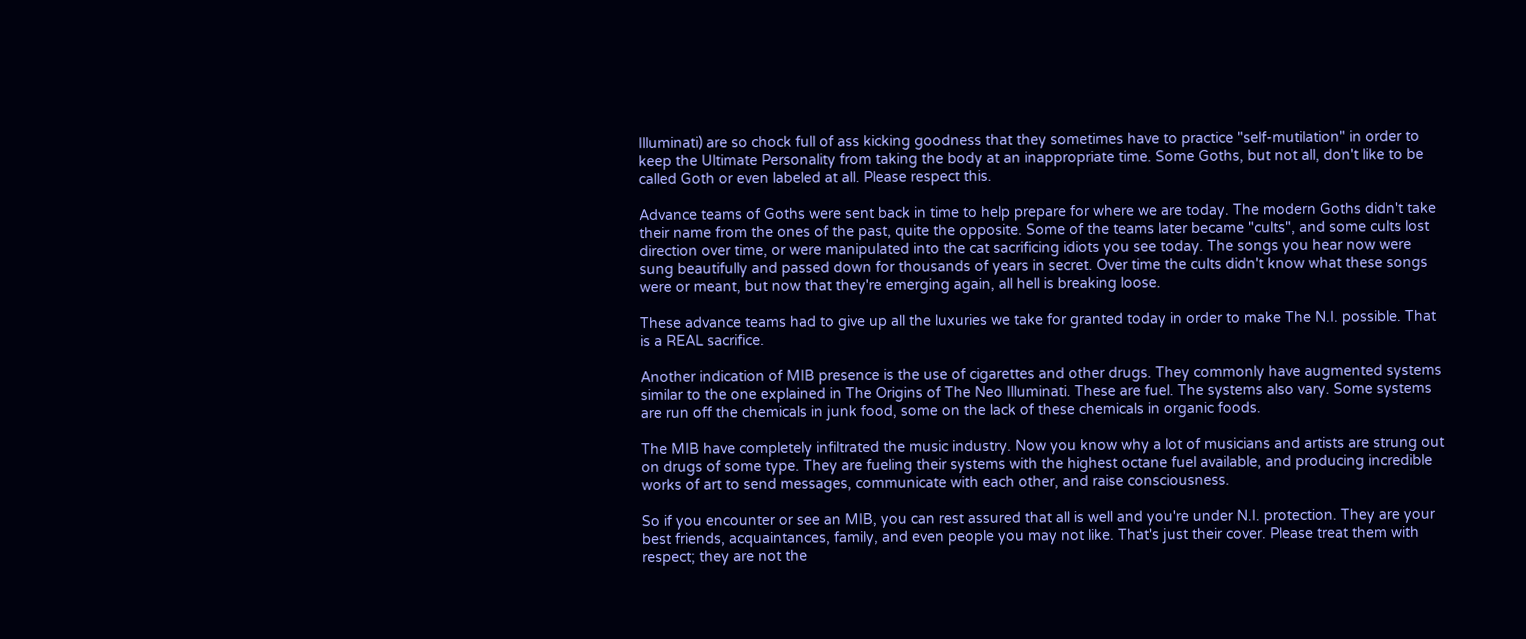Illuminati) are so chock full of ass kicking goodness that they sometimes have to practice "self-mutilation" in order to keep the Ultimate Personality from taking the body at an inappropriate time. Some Goths, but not all, don't like to be called Goth or even labeled at all. Please respect this.

Advance teams of Goths were sent back in time to help prepare for where we are today. The modern Goths didn't take their name from the ones of the past, quite the opposite. Some of the teams later became "cults", and some cults lost direction over time, or were manipulated into the cat sacrificing idiots you see today. The songs you hear now were sung beautifully and passed down for thousands of years in secret. Over time the cults didn't know what these songs were or meant, but now that they're emerging again, all hell is breaking loose.

These advance teams had to give up all the luxuries we take for granted today in order to make The N.I. possible. That is a REAL sacrifice.

Another indication of MIB presence is the use of cigarettes and other drugs. They commonly have augmented systems similar to the one explained in The Origins of The Neo Illuminati. These are fuel. The systems also vary. Some systems are run off the chemicals in junk food, some on the lack of these chemicals in organic foods.

The MIB have completely infiltrated the music industry. Now you know why a lot of musicians and artists are strung out on drugs of some type. They are fueling their systems with the highest octane fuel available, and producing incredible works of art to send messages, communicate with each other, and raise consciousness.

So if you encounter or see an MIB, you can rest assured that all is well and you're under N.I. protection. They are your best friends, acquaintances, family, and even people you may not like. That's just their cover. Please treat them with respect; they are not the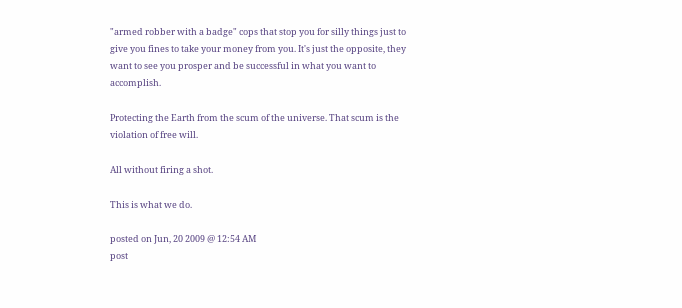"armed robber with a badge" cops that stop you for silly things just to give you fines to take your money from you. It's just the opposite, they want to see you prosper and be successful in what you want to accomplish.

Protecting the Earth from the scum of the universe. That scum is the violation of free will.

All without firing a shot.

This is what we do.

posted on Jun, 20 2009 @ 12:54 AM
post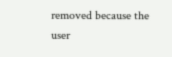removed because the user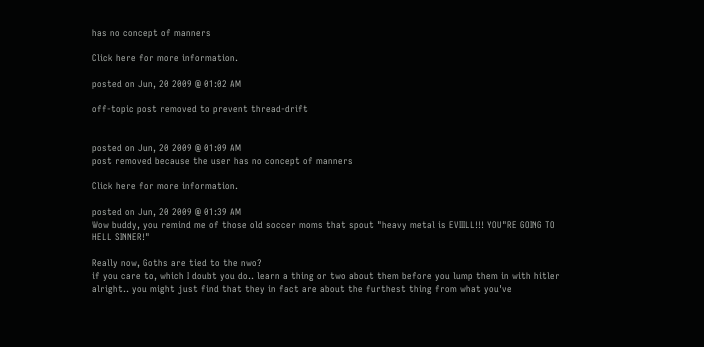has no concept of manners

Click here for more information.

posted on Jun, 20 2009 @ 01:02 AM

off-topic post removed to prevent thread-drift


posted on Jun, 20 2009 @ 01:09 AM
post removed because the user has no concept of manners

Click here for more information.

posted on Jun, 20 2009 @ 01:39 AM
Wow buddy, you remind me of those old soccer moms that spout "heavy metal is EVIIILL!!! YOU"RE GOING TO HELL SINNER!"

Really now, Goths are tied to the nwo?
if you care to, which I doubt you do.. learn a thing or two about them before you lump them in with hitler alright.. you might just find that they in fact are about the furthest thing from what you've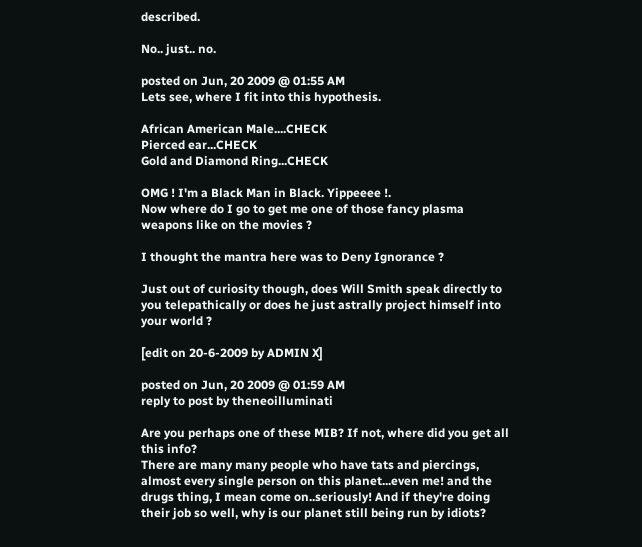described.

No.. just.. no.

posted on Jun, 20 2009 @ 01:55 AM
Lets see, where I fit into this hypothesis.

African American Male....CHECK
Pierced ear...CHECK
Gold and Diamond Ring...CHECK

OMG ! I'm a Black Man in Black. Yippeeee !.
Now where do I go to get me one of those fancy plasma weapons like on the movies ?

I thought the mantra here was to Deny Ignorance ?

Just out of curiosity though, does Will Smith speak directly to you telepathically or does he just astrally project himself into your world ?

[edit on 20-6-2009 by ADMIN X]

posted on Jun, 20 2009 @ 01:59 AM
reply to post by theneoilluminati

Are you perhaps one of these MIB? If not, where did you get all this info?
There are many many people who have tats and piercings, almost every single person on this planet...even me! and the drugs thing, I mean come on..seriously! And if they're doing their job so well, why is our planet still being run by idiots?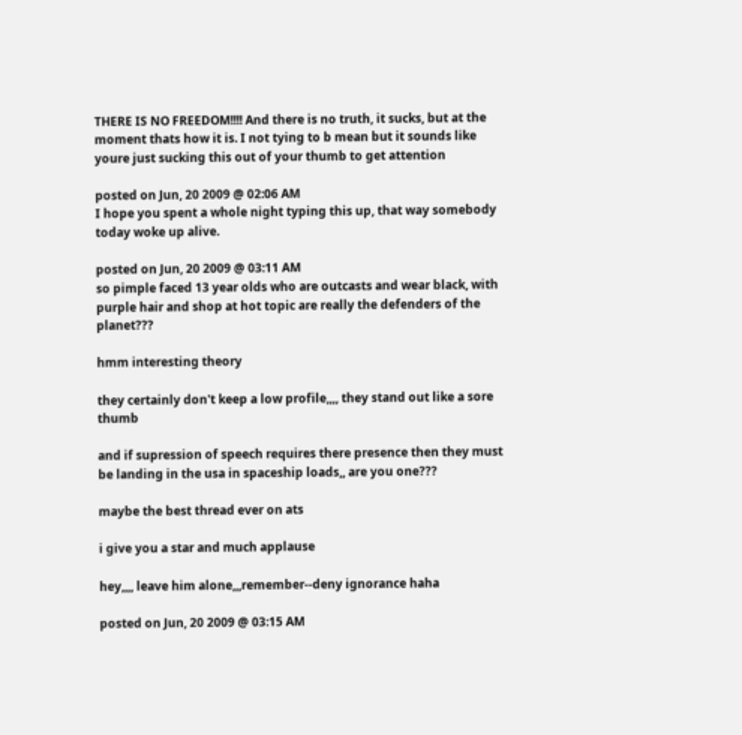THERE IS NO FREEDOM!!!! And there is no truth, it sucks, but at the moment thats how it is. I not tying to b mean but it sounds like youre just sucking this out of your thumb to get attention

posted on Jun, 20 2009 @ 02:06 AM
I hope you spent a whole night typing this up, that way somebody today woke up alive.

posted on Jun, 20 2009 @ 03:11 AM
so pimple faced 13 year olds who are outcasts and wear black, with purple hair and shop at hot topic are really the defenders of the planet???

hmm interesting theory

they certainly don't keep a low profile,,,, they stand out like a sore thumb

and if supression of speech requires there presence then they must be landing in the usa in spaceship loads,, are you one???

maybe the best thread ever on ats

i give you a star and much applause

hey,,,, leave him alone,,,remember--deny ignorance haha

posted on Jun, 20 2009 @ 03:15 AM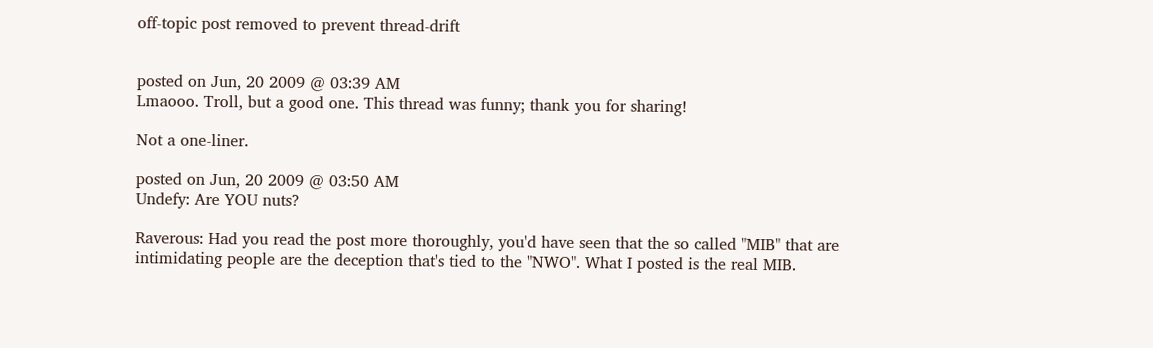off-topic post removed to prevent thread-drift


posted on Jun, 20 2009 @ 03:39 AM
Lmaooo. Troll, but a good one. This thread was funny; thank you for sharing!

Not a one-liner.

posted on Jun, 20 2009 @ 03:50 AM
Undefy: Are YOU nuts?

Raverous: Had you read the post more thoroughly, you'd have seen that the so called "MIB" that are intimidating people are the deception that's tied to the "NWO". What I posted is the real MIB.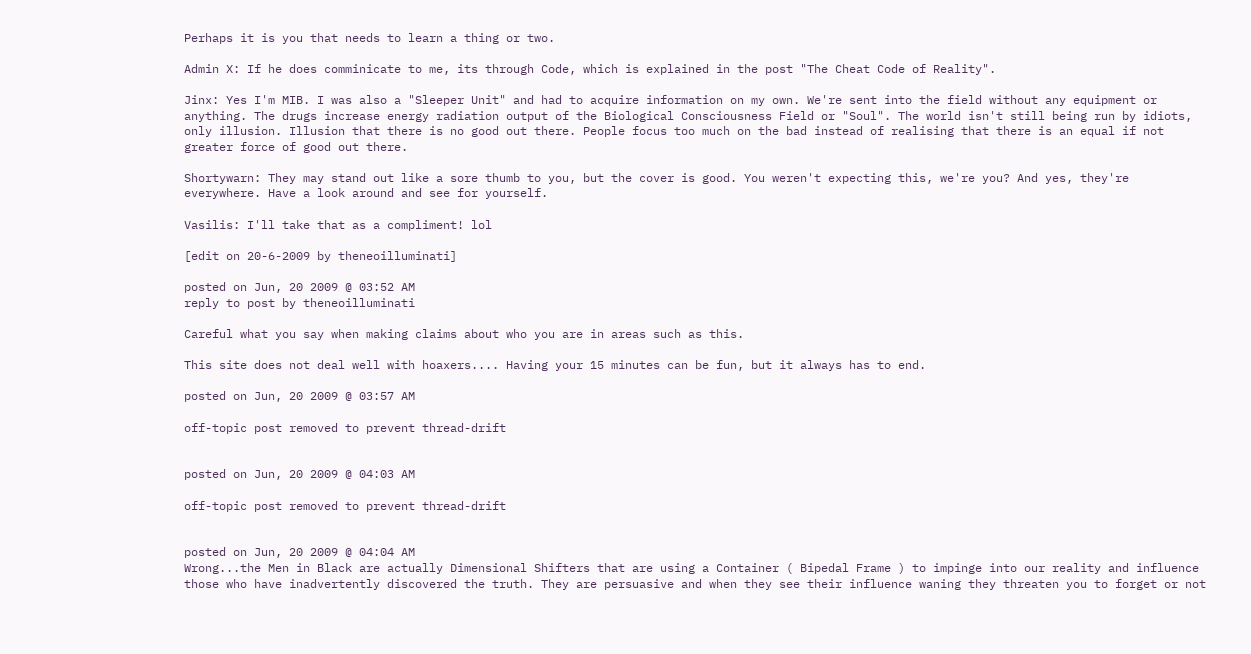Perhaps it is you that needs to learn a thing or two.

Admin X: If he does comminicate to me, its through Code, which is explained in the post "The Cheat Code of Reality".

Jinx: Yes I'm MIB. I was also a "Sleeper Unit" and had to acquire information on my own. We're sent into the field without any equipment or anything. The drugs increase energy radiation output of the Biological Consciousness Field or "Soul". The world isn't still being run by idiots, only illusion. Illusion that there is no good out there. People focus too much on the bad instead of realising that there is an equal if not greater force of good out there.

Shortywarn: They may stand out like a sore thumb to you, but the cover is good. You weren't expecting this, we're you? And yes, they're everywhere. Have a look around and see for yourself.

Vasilis: I'll take that as a compliment! lol

[edit on 20-6-2009 by theneoilluminati]

posted on Jun, 20 2009 @ 03:52 AM
reply to post by theneoilluminati

Careful what you say when making claims about who you are in areas such as this.

This site does not deal well with hoaxers.... Having your 15 minutes can be fun, but it always has to end.

posted on Jun, 20 2009 @ 03:57 AM

off-topic post removed to prevent thread-drift


posted on Jun, 20 2009 @ 04:03 AM

off-topic post removed to prevent thread-drift


posted on Jun, 20 2009 @ 04:04 AM
Wrong...the Men in Black are actually Dimensional Shifters that are using a Container ( Bipedal Frame ) to impinge into our reality and influence those who have inadvertently discovered the truth. They are persuasive and when they see their influence waning they threaten you to forget or not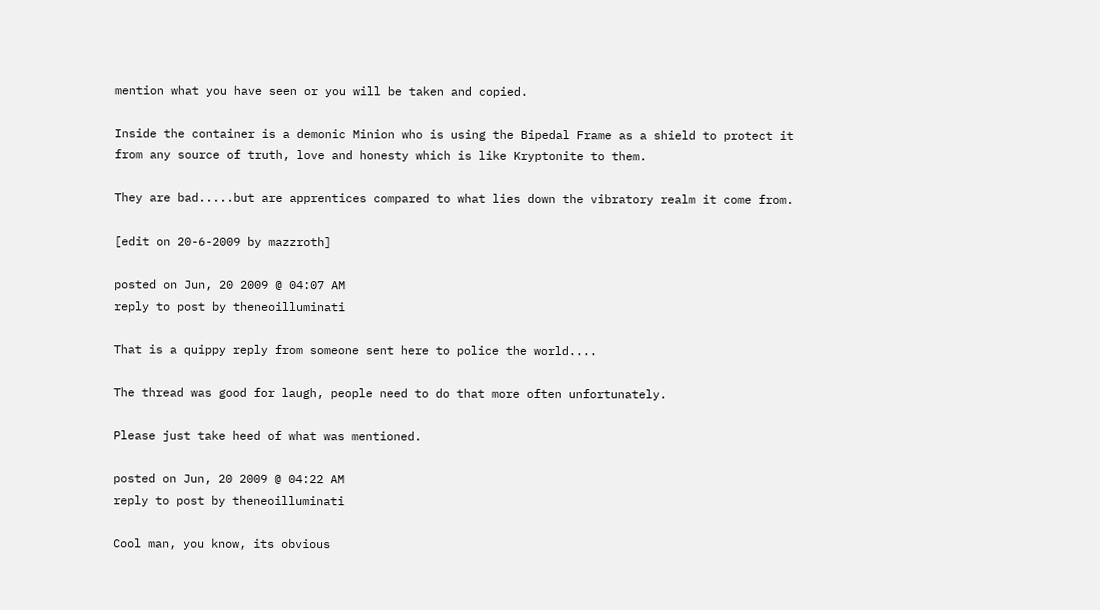mention what you have seen or you will be taken and copied.

Inside the container is a demonic Minion who is using the Bipedal Frame as a shield to protect it from any source of truth, love and honesty which is like Kryptonite to them.

They are bad.....but are apprentices compared to what lies down the vibratory realm it come from.

[edit on 20-6-2009 by mazzroth]

posted on Jun, 20 2009 @ 04:07 AM
reply to post by theneoilluminati

That is a quippy reply from someone sent here to police the world....

The thread was good for laugh, people need to do that more often unfortunately.

Please just take heed of what was mentioned.

posted on Jun, 20 2009 @ 04:22 AM
reply to post by theneoilluminati

Cool man, you know, its obvious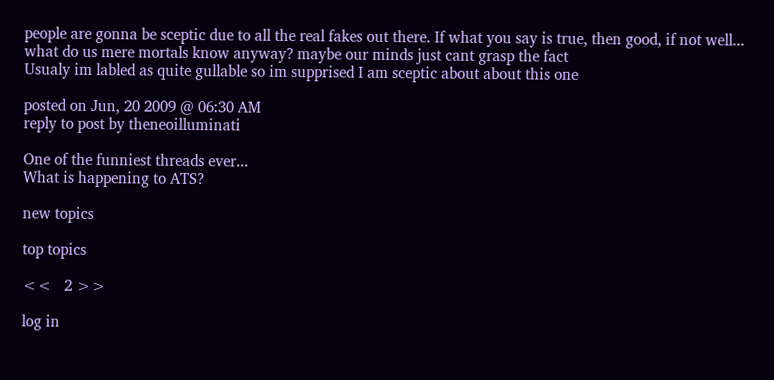people are gonna be sceptic due to all the real fakes out there. If what you say is true, then good, if not well...
what do us mere mortals know anyway? maybe our minds just cant grasp the fact
Usualy im labled as quite gullable so im supprised I am sceptic about about this one

posted on Jun, 20 2009 @ 06:30 AM
reply to post by theneoilluminati

One of the funniest threads ever...
What is happening to ATS?

new topics

top topics

<<   2 >>

log in